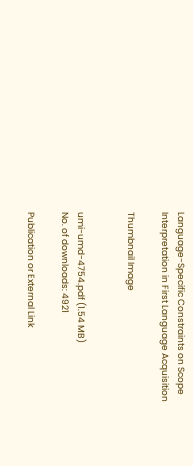Language-Specific Constraints on Scope Interpretation in First Language Acquisition

Thumbnail Image


umi-umd-4754.pdf (1.54 MB)
No. of downloads: 4921

Publication or External Link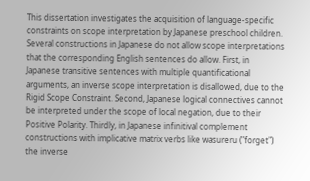This dissertation investigates the acquisition of language-specific constraints on scope interpretation by Japanese preschool children. Several constructions in Japanese do not allow scope interpretations that the corresponding English sentences do allow. First, in Japanese transitive sentences with multiple quantificational arguments, an inverse scope interpretation is disallowed, due to the Rigid Scope Constraint. Second, Japanese logical connectives cannot be interpreted under the scope of local negation, due to their Positive Polarity. Thirdly, in Japanese infinitival complement constructions with implicative matrix verbs like wasureru ("forget") the inverse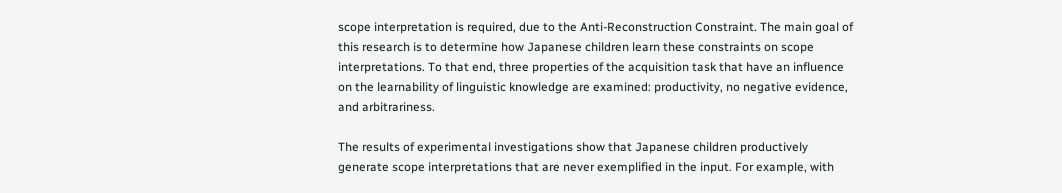scope interpretation is required, due to the Anti-Reconstruction Constraint. The main goal of this research is to determine how Japanese children learn these constraints on scope interpretations. To that end, three properties of the acquisition task that have an influence on the learnability of linguistic knowledge are examined: productivity, no negative evidence, and arbitrariness.

The results of experimental investigations show that Japanese children productively generate scope interpretations that are never exemplified in the input. For example, with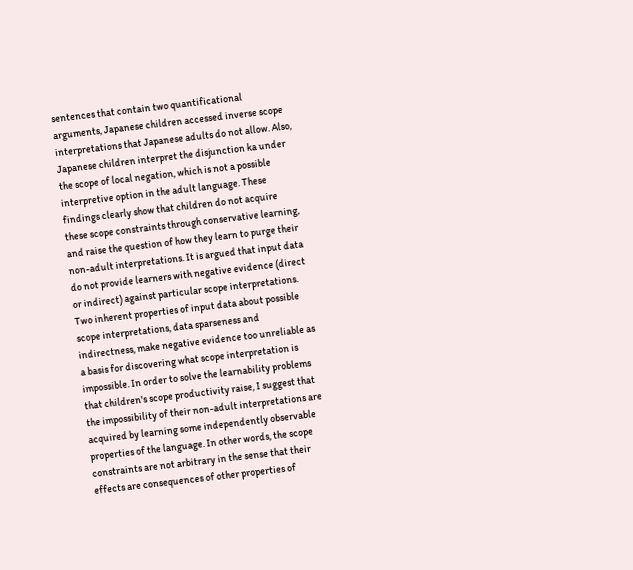sentences that contain two quantificational arguments, Japanese children accessed inverse scope interpretations that Japanese adults do not allow. Also, Japanese children interpret the disjunction ka under the scope of local negation, which is not a possible interpretive option in the adult language. These findings clearly show that children do not acquire these scope constraints through conservative learning, and raise the question of how they learn to purge their non-adult interpretations. It is argued that input data do not provide learners with negative evidence (direct or indirect) against particular scope interpretations. Two inherent properties of input data about possible scope interpretations, data sparseness and indirectness, make negative evidence too unreliable as a basis for discovering what scope interpretation is impossible. In order to solve the learnability problems that children's scope productivity raise, I suggest that the impossibility of their non-adult interpretations are acquired by learning some independently observable properties of the language. In other words, the scope constraints are not arbitrary in the sense that their effects are consequences of other properties of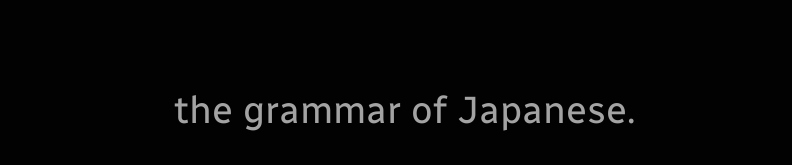the grammar of Japanese.